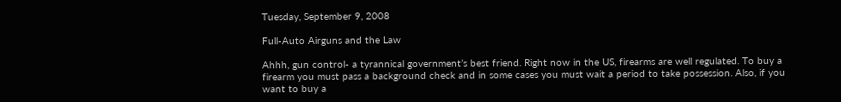Tuesday, September 9, 2008

Full-Auto Airguns and the Law

Ahhh, gun control- a tyrannical government’s best friend. Right now in the US, firearms are well regulated. To buy a firearm you must pass a background check and in some cases you must wait a period to take possession. Also, if you want to buy a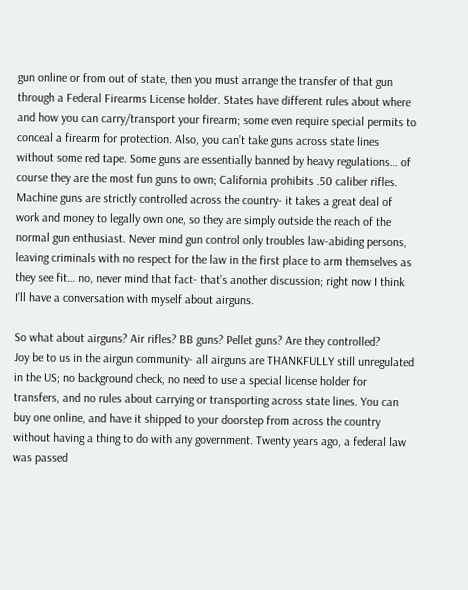gun online or from out of state, then you must arrange the transfer of that gun through a Federal Firearms License holder. States have different rules about where and how you can carry/transport your firearm; some even require special permits to conceal a firearm for protection. Also, you can’t take guns across state lines without some red tape. Some guns are essentially banned by heavy regulations… of course they are the most fun guns to own; California prohibits .50 caliber rifles. Machine guns are strictly controlled across the country- it takes a great deal of work and money to legally own one, so they are simply outside the reach of the normal gun enthusiast. Never mind gun control only troubles law-abiding persons, leaving criminals with no respect for the law in the first place to arm themselves as they see fit… no, never mind that fact- that’s another discussion; right now I think I’ll have a conversation with myself about airguns.

So what about airguns? Air rifles? BB guns? Pellet guns? Are they controlled?
Joy be to us in the airgun community- all airguns are THANKFULLY still unregulated in the US; no background check, no need to use a special license holder for transfers, and no rules about carrying or transporting across state lines. You can buy one online, and have it shipped to your doorstep from across the country without having a thing to do with any government. Twenty years ago, a federal law was passed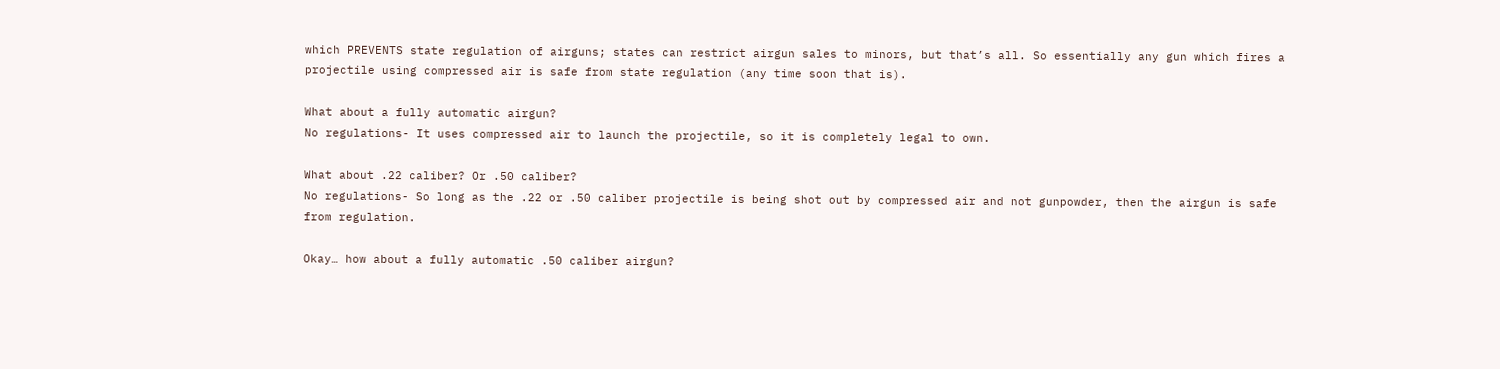which PREVENTS state regulation of airguns; states can restrict airgun sales to minors, but that’s all. So essentially any gun which fires a projectile using compressed air is safe from state regulation (any time soon that is).

What about a fully automatic airgun?
No regulations- It uses compressed air to launch the projectile, so it is completely legal to own.

What about .22 caliber? Or .50 caliber?
No regulations- So long as the .22 or .50 caliber projectile is being shot out by compressed air and not gunpowder, then the airgun is safe from regulation.

Okay… how about a fully automatic .50 caliber airgun?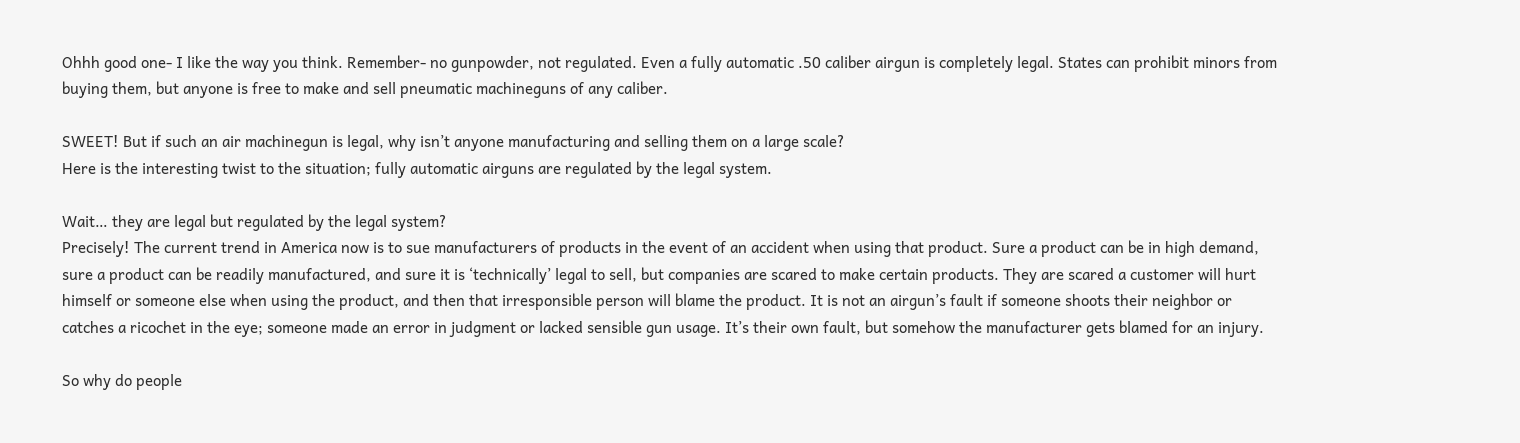Ohhh good one- I like the way you think. Remember- no gunpowder, not regulated. Even a fully automatic .50 caliber airgun is completely legal. States can prohibit minors from buying them, but anyone is free to make and sell pneumatic machineguns of any caliber.

SWEET! But if such an air machinegun is legal, why isn’t anyone manufacturing and selling them on a large scale?
Here is the interesting twist to the situation; fully automatic airguns are regulated by the legal system.

Wait… they are legal but regulated by the legal system?
Precisely! The current trend in America now is to sue manufacturers of products in the event of an accident when using that product. Sure a product can be in high demand, sure a product can be readily manufactured, and sure it is ‘technically’ legal to sell, but companies are scared to make certain products. They are scared a customer will hurt himself or someone else when using the product, and then that irresponsible person will blame the product. It is not an airgun’s fault if someone shoots their neighbor or catches a ricochet in the eye; someone made an error in judgment or lacked sensible gun usage. It’s their own fault, but somehow the manufacturer gets blamed for an injury.

So why do people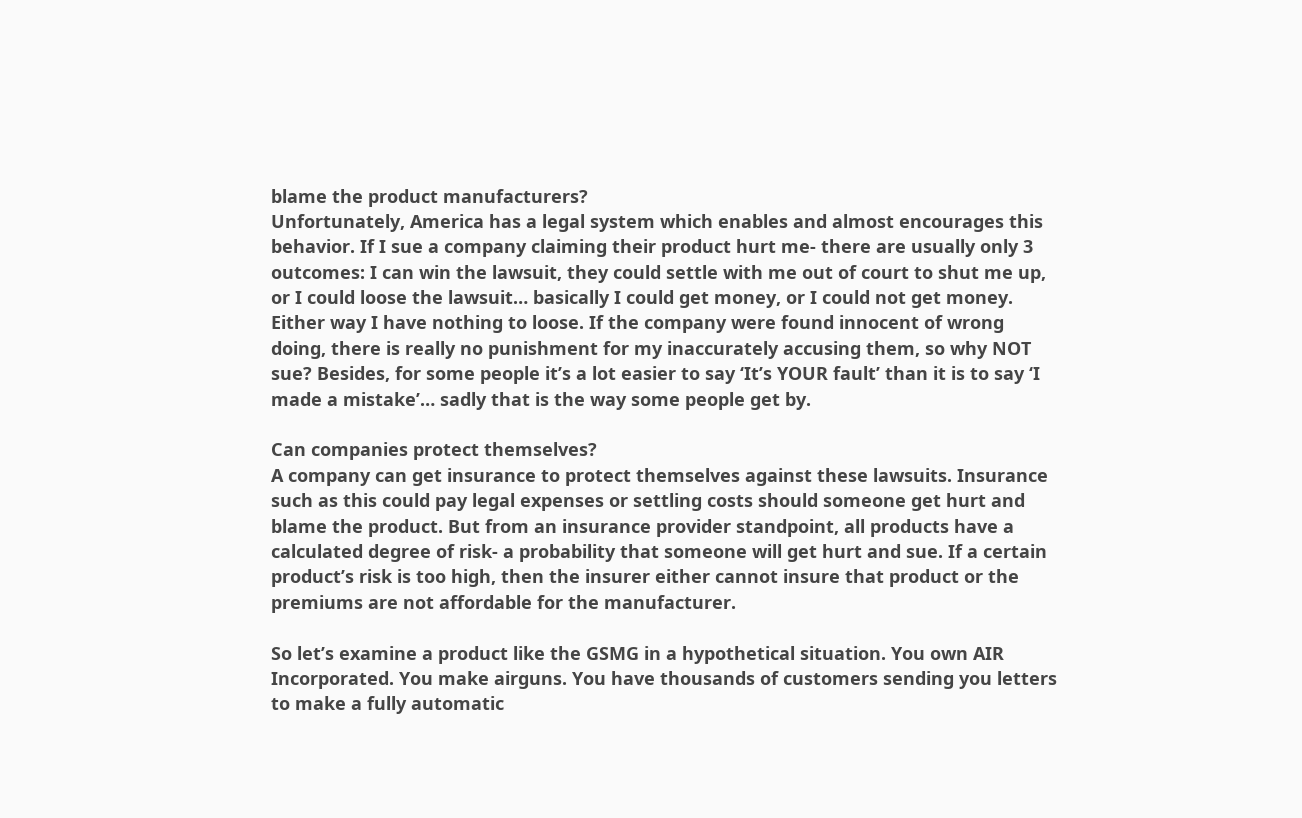blame the product manufacturers?
Unfortunately, America has a legal system which enables and almost encourages this behavior. If I sue a company claiming their product hurt me- there are usually only 3 outcomes: I can win the lawsuit, they could settle with me out of court to shut me up, or I could loose the lawsuit… basically I could get money, or I could not get money. Either way I have nothing to loose. If the company were found innocent of wrong doing, there is really no punishment for my inaccurately accusing them, so why NOT sue? Besides, for some people it’s a lot easier to say ‘It’s YOUR fault’ than it is to say ‘I made a mistake’… sadly that is the way some people get by.

Can companies protect themselves?
A company can get insurance to protect themselves against these lawsuits. Insurance such as this could pay legal expenses or settling costs should someone get hurt and blame the product. But from an insurance provider standpoint, all products have a calculated degree of risk- a probability that someone will get hurt and sue. If a certain product’s risk is too high, then the insurer either cannot insure that product or the premiums are not affordable for the manufacturer.

So let’s examine a product like the GSMG in a hypothetical situation. You own AIR Incorporated. You make airguns. You have thousands of customers sending you letters to make a fully automatic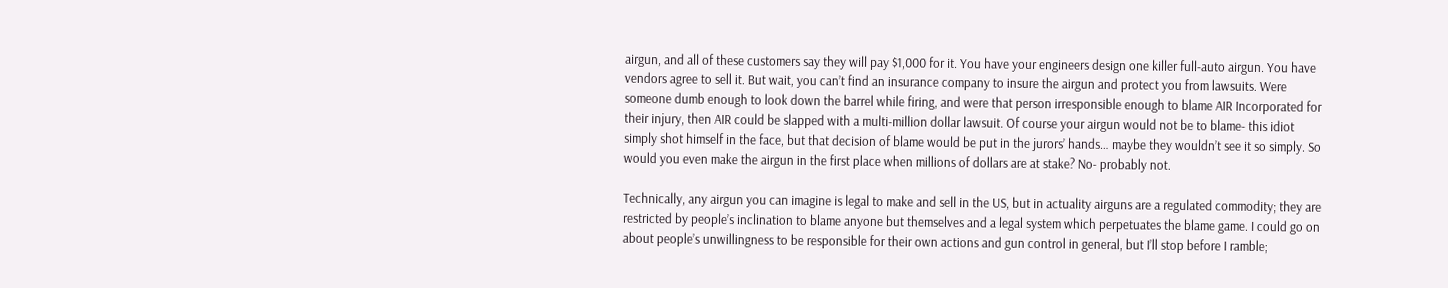airgun, and all of these customers say they will pay $1,000 for it. You have your engineers design one killer full-auto airgun. You have vendors agree to sell it. But wait, you can’t find an insurance company to insure the airgun and protect you from lawsuits. Were someone dumb enough to look down the barrel while firing, and were that person irresponsible enough to blame AIR Incorporated for their injury, then AIR could be slapped with a multi-million dollar lawsuit. Of course your airgun would not be to blame- this idiot simply shot himself in the face, but that decision of blame would be put in the jurors’ hands… maybe they wouldn’t see it so simply. So would you even make the airgun in the first place when millions of dollars are at stake? No- probably not.

Technically, any airgun you can imagine is legal to make and sell in the US, but in actuality airguns are a regulated commodity; they are restricted by people’s inclination to blame anyone but themselves and a legal system which perpetuates the blame game. I could go on about people’s unwillingness to be responsible for their own actions and gun control in general, but I’ll stop before I ramble;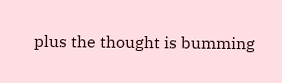plus the thought is bumming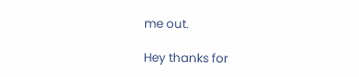me out.

Hey thanks for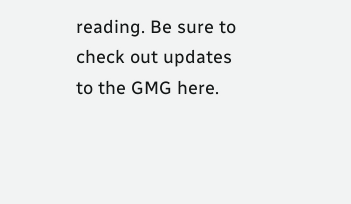reading. Be sure to check out updates to the GMG here.